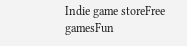Indie game storeFree gamesFun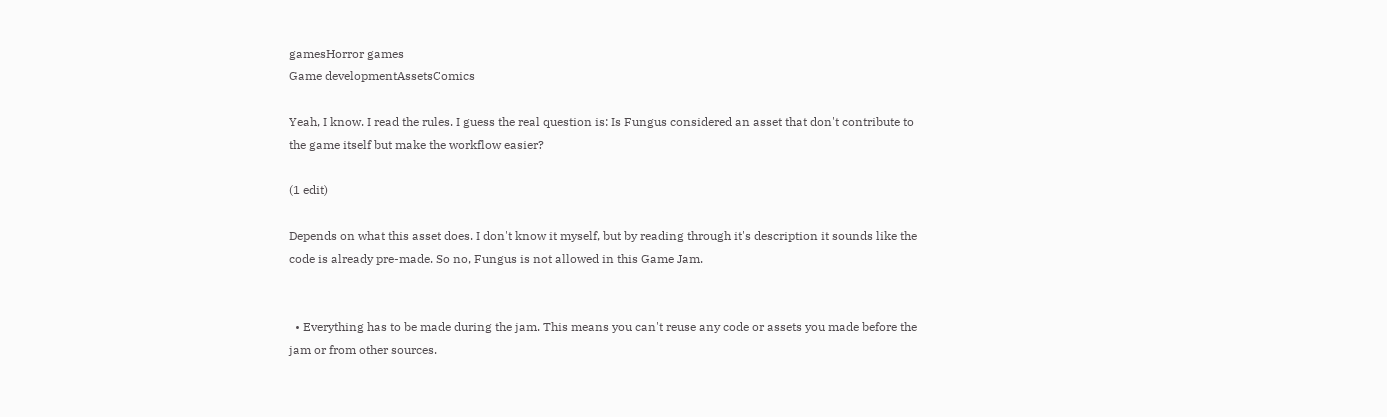gamesHorror games
Game developmentAssetsComics

Yeah, I know. I read the rules. I guess the real question is: Is Fungus considered an asset that don't contribute to the game itself but make the workflow easier?

(1 edit)

Depends on what this asset does. I don't know it myself, but by reading through it's description it sounds like the
code is already pre-made. So no, Fungus is not allowed in this Game Jam.


  • Everything has to be made during the jam. This means you can't reuse any code or assets you made before the jam or from other sources.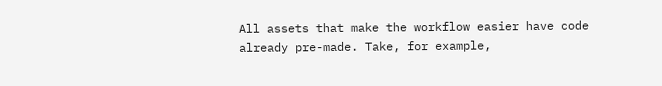All assets that make the workflow easier have code already pre-made. Take, for example,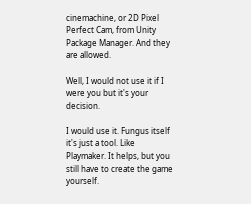cinemachine, or 2D Pixel Perfect Cam, from Unity Package Manager. And they are allowed.

Well, I would not use it if I were you but it's your decision.

I would use it. Fungus itself it's just a tool. Like Playmaker. It helps, but you still have to create the game yourself.